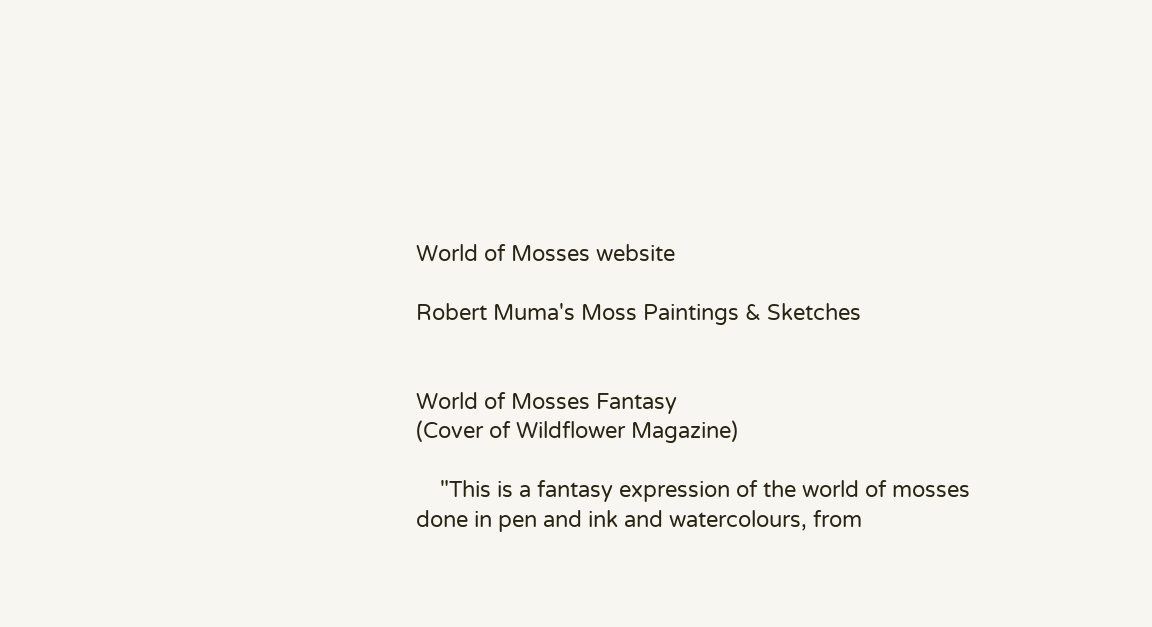World of Mosses website

Robert Muma's Moss Paintings & Sketches


World of Mosses Fantasy
(Cover of Wildflower Magazine)

    "This is a fantasy expression of the world of mosses done in pen and ink and watercolours, from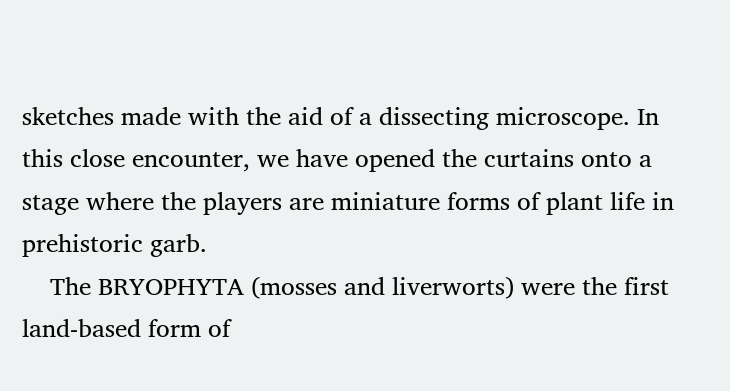sketches made with the aid of a dissecting microscope. In this close encounter, we have opened the curtains onto a stage where the players are miniature forms of plant life in prehistoric garb.
    The BRYOPHYTA (mosses and liverworts) were the first land-based form of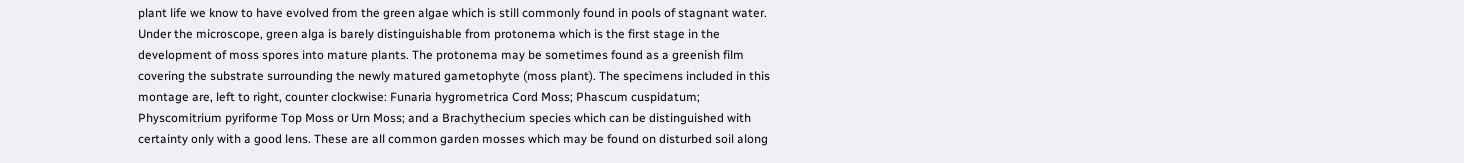plant life we know to have evolved from the green algae which is still commonly found in pools of stagnant water. Under the microscope, green alga is barely distinguishable from protonema which is the first stage in the development of moss spores into mature plants. The protonema may be sometimes found as a greenish film covering the substrate surrounding the newly matured gametophyte (moss plant). The specimens included in this montage are, left to right, counter clockwise: Funaria hygrometrica Cord Moss; Phascum cuspidatum; Physcomitrium pyriforme Top Moss or Urn Moss; and a Brachythecium species which can be distinguished with certainty only with a good lens. These are all common garden mosses which may be found on disturbed soil along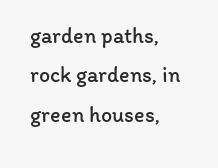garden paths, rock gardens, in green houses,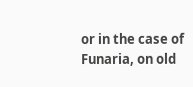or in the case of Funaria, on old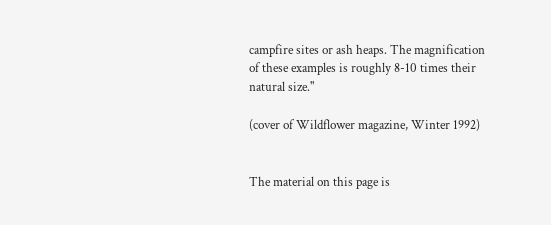campfire sites or ash heaps. The magnification of these examples is roughly 8-10 times their natural size."

(cover of Wildflower magazine, Winter 1992)


The material on this page is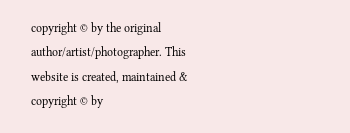copyright © by the original author/artist/photographer. This website is created, maintained & copyright © by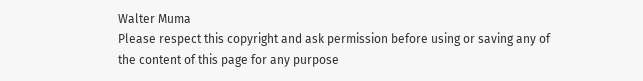Walter Muma
Please respect this copyright and ask permission before using or saving any of the content of this page for any purpose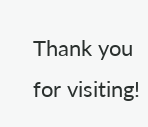Thank you for visiting!